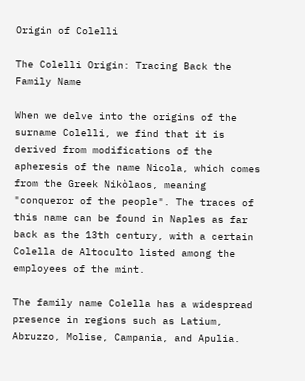Origin of Colelli

The Colelli Origin: Tracing Back the Family Name

When we delve into the origins of the surname Colelli, we find that it is derived from modifications of the apheresis of the name Nicola, which comes from the Greek Nikòlaos, meaning "conqueror of the people". The traces of this name can be found in Naples as far back as the 13th century, with a certain Colella de Altoculto listed among the employees of the mint.

The family name Colella has a widespread presence in regions such as Latium, Abruzzo, Molise, Campania, and Apulia.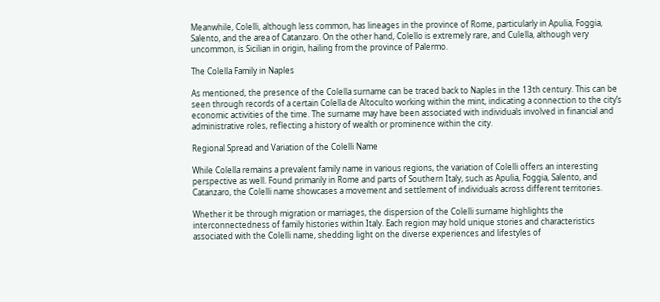Meanwhile, Colelli, although less common, has lineages in the province of Rome, particularly in Apulia, Foggia, Salento, and the area of Catanzaro. On the other hand, Colello is extremely rare, and Culella, although very uncommon, is Sicilian in origin, hailing from the province of Palermo.

The Colella Family in Naples

As mentioned, the presence of the Colella surname can be traced back to Naples in the 13th century. This can be seen through records of a certain Colella de Altoculto working within the mint, indicating a connection to the city’s economic activities of the time. The surname may have been associated with individuals involved in financial and administrative roles, reflecting a history of wealth or prominence within the city.

Regional Spread and Variation of the Colelli Name

While Colella remains a prevalent family name in various regions, the variation of Colelli offers an interesting perspective as well. Found primarily in Rome and parts of Southern Italy, such as Apulia, Foggia, Salento, and Catanzaro, the Colelli name showcases a movement and settlement of individuals across different territories.

Whether it be through migration or marriages, the dispersion of the Colelli surname highlights the interconnectedness of family histories within Italy. Each region may hold unique stories and characteristics associated with the Colelli name, shedding light on the diverse experiences and lifestyles of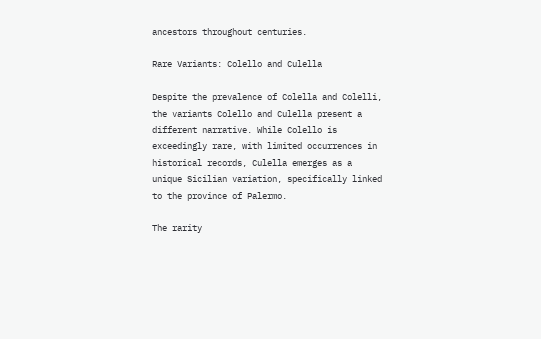ancestors throughout centuries.

Rare Variants: Colello and Culella

Despite the prevalence of Colella and Colelli, the variants Colello and Culella present a different narrative. While Colello is exceedingly rare, with limited occurrences in historical records, Culella emerges as a unique Sicilian variation, specifically linked to the province of Palermo.

The rarity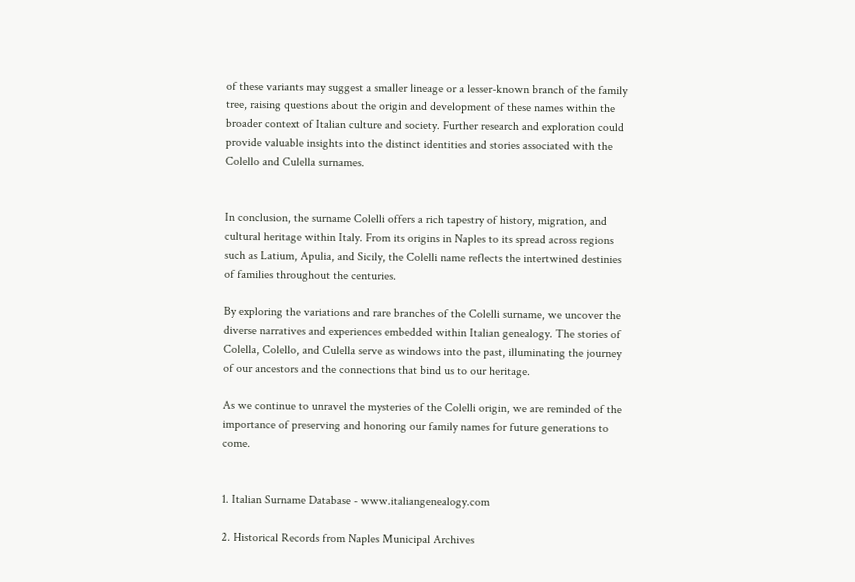of these variants may suggest a smaller lineage or a lesser-known branch of the family tree, raising questions about the origin and development of these names within the broader context of Italian culture and society. Further research and exploration could provide valuable insights into the distinct identities and stories associated with the Colello and Culella surnames.


In conclusion, the surname Colelli offers a rich tapestry of history, migration, and cultural heritage within Italy. From its origins in Naples to its spread across regions such as Latium, Apulia, and Sicily, the Colelli name reflects the intertwined destinies of families throughout the centuries.

By exploring the variations and rare branches of the Colelli surname, we uncover the diverse narratives and experiences embedded within Italian genealogy. The stories of Colella, Colello, and Culella serve as windows into the past, illuminating the journey of our ancestors and the connections that bind us to our heritage.

As we continue to unravel the mysteries of the Colelli origin, we are reminded of the importance of preserving and honoring our family names for future generations to come.


1. Italian Surname Database - www.italiangenealogy.com

2. Historical Records from Naples Municipal Archives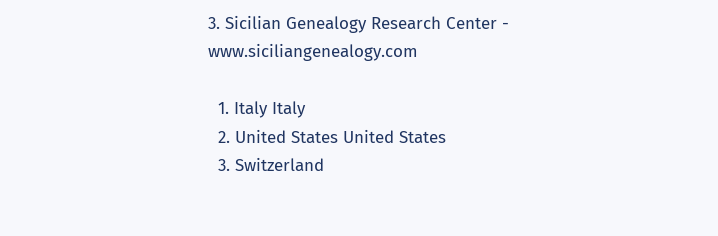3. Sicilian Genealogy Research Center - www.siciliangenealogy.com

  1. Italy Italy
  2. United States United States
  3. Switzerland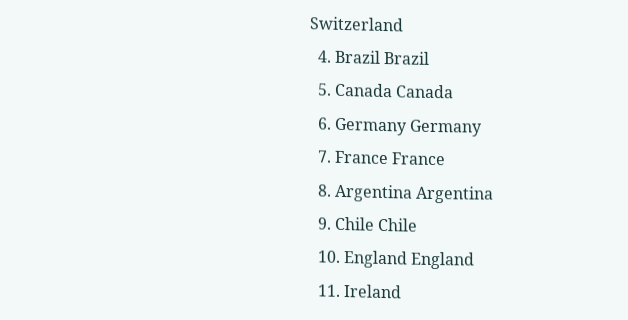Switzerland
  4. Brazil Brazil
  5. Canada Canada
  6. Germany Germany
  7. France France
  8. Argentina Argentina
  9. Chile Chile
  10. England England
  11. Ireland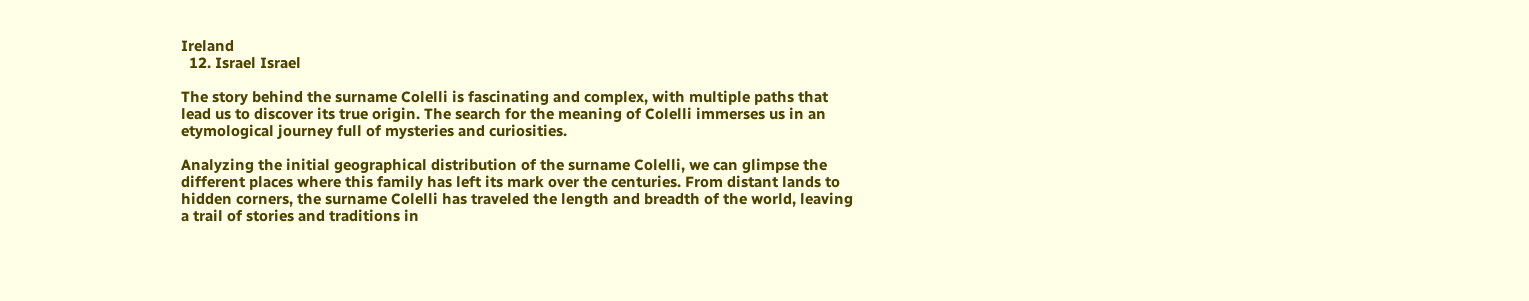Ireland
  12. Israel Israel

The story behind the surname Colelli is fascinating and complex, with multiple paths that lead us to discover its true origin. The search for the meaning of Colelli immerses us in an etymological journey full of mysteries and curiosities.

Analyzing the initial geographical distribution of the surname Colelli, we can glimpse the different places where this family has left its mark over the centuries. From distant lands to hidden corners, the surname Colelli has traveled the length and breadth of the world, leaving a trail of stories and traditions in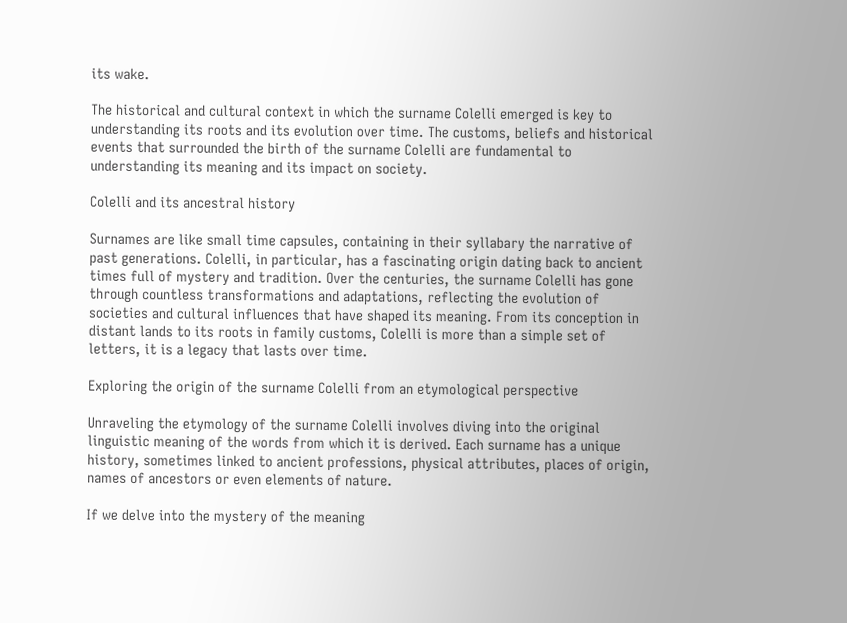its wake.

The historical and cultural context in which the surname Colelli emerged is key to understanding its roots and its evolution over time. The customs, beliefs and historical events that surrounded the birth of the surname Colelli are fundamental to understanding its meaning and its impact on society.

Colelli and its ancestral history

Surnames are like small time capsules, containing in their syllabary the narrative of past generations. Colelli, in particular, has a fascinating origin dating back to ancient times full of mystery and tradition. Over the centuries, the surname Colelli has gone through countless transformations and adaptations, reflecting the evolution of societies and cultural influences that have shaped its meaning. From its conception in distant lands to its roots in family customs, Colelli is more than a simple set of letters, it is a legacy that lasts over time.

Exploring the origin of the surname Colelli from an etymological perspective

Unraveling the etymology of the surname Colelli involves diving into the original linguistic meaning of the words from which it is derived. Each surname has a unique history, sometimes linked to ancient professions, physical attributes, places of origin, names of ancestors or even elements of nature.

If we delve into the mystery of the meaning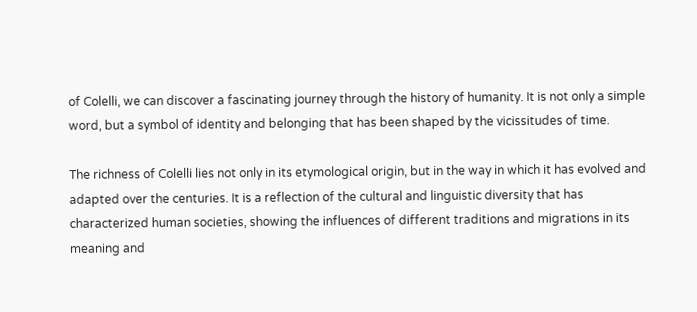of Colelli, we can discover a fascinating journey through the history of humanity. It is not only a simple word, but a symbol of identity and belonging that has been shaped by the vicissitudes of time.

The richness of Colelli lies not only in its etymological origin, but in the way in which it has evolved and adapted over the centuries. It is a reflection of the cultural and linguistic diversity that has characterized human societies, showing the influences of different traditions and migrations in its meaning and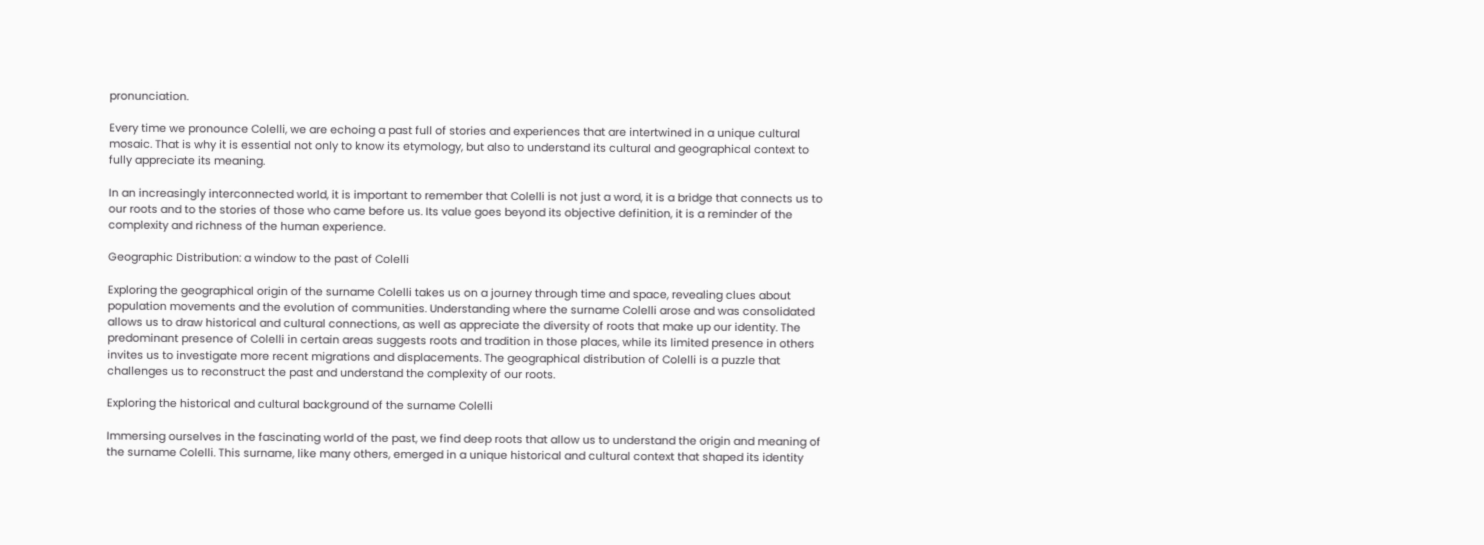pronunciation.

Every time we pronounce Colelli, we are echoing a past full of stories and experiences that are intertwined in a unique cultural mosaic. That is why it is essential not only to know its etymology, but also to understand its cultural and geographical context to fully appreciate its meaning.

In an increasingly interconnected world, it is important to remember that Colelli is not just a word, it is a bridge that connects us to our roots and to the stories of those who came before us. Its value goes beyond its objective definition, it is a reminder of the complexity and richness of the human experience.

Geographic Distribution: a window to the past of Colelli

Exploring the geographical origin of the surname Colelli takes us on a journey through time and space, revealing clues about population movements and the evolution of communities. Understanding where the surname Colelli arose and was consolidated allows us to draw historical and cultural connections, as well as appreciate the diversity of roots that make up our identity. The predominant presence of Colelli in certain areas suggests roots and tradition in those places, while its limited presence in others invites us to investigate more recent migrations and displacements. The geographical distribution of Colelli is a puzzle that challenges us to reconstruct the past and understand the complexity of our roots.

Exploring the historical and cultural background of the surname Colelli

Immersing ourselves in the fascinating world of the past, we find deep roots that allow us to understand the origin and meaning of the surname Colelli. This surname, like many others, emerged in a unique historical and cultural context that shaped its identity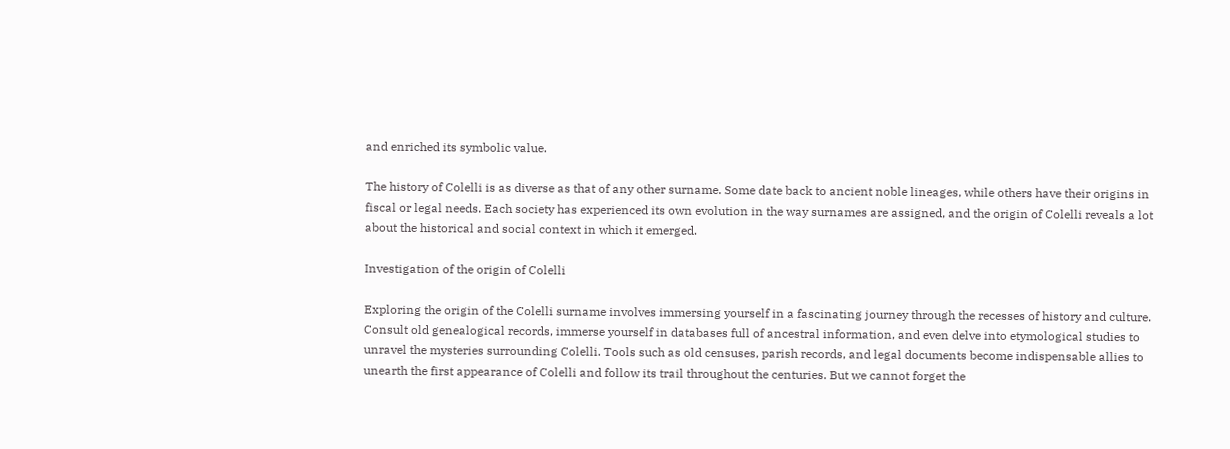and enriched its symbolic value.

The history of Colelli is as diverse as that of any other surname. Some date back to ancient noble lineages, while others have their origins in fiscal or legal needs. Each society has experienced its own evolution in the way surnames are assigned, and the origin of Colelli reveals a lot about the historical and social context in which it emerged.

Investigation of the origin of Colelli

Exploring the origin of the Colelli surname involves immersing yourself in a fascinating journey through the recesses of history and culture. Consult old genealogical records, immerse yourself in databases full of ancestral information, and even delve into etymological studies to unravel the mysteries surrounding Colelli. Tools such as old censuses, parish records, and legal documents become indispensable allies to unearth the first appearance of Colelli and follow its trail throughout the centuries. But we cannot forget the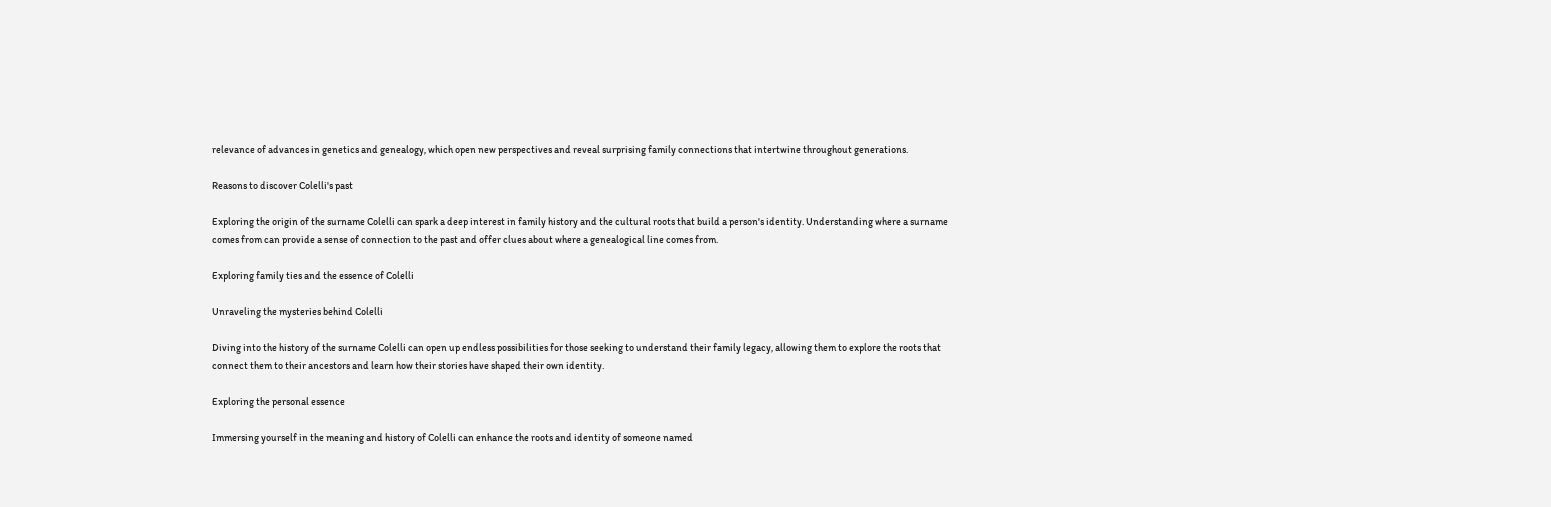relevance of advances in genetics and genealogy, which open new perspectives and reveal surprising family connections that intertwine throughout generations.

Reasons to discover Colelli's past

Exploring the origin of the surname Colelli can spark a deep interest in family history and the cultural roots that build a person's identity. Understanding where a surname comes from can provide a sense of connection to the past and offer clues about where a genealogical line comes from.

Exploring family ties and the essence of Colelli

Unraveling the mysteries behind Colelli

Diving into the history of the surname Colelli can open up endless possibilities for those seeking to understand their family legacy, allowing them to explore the roots that connect them to their ancestors and learn how their stories have shaped their own identity.

Exploring the personal essence

Immersing yourself in the meaning and history of Colelli can enhance the roots and identity of someone named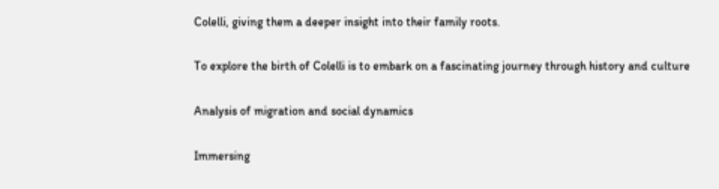Colelli, giving them a deeper insight into their family roots.

To explore the birth of Colelli is to embark on a fascinating journey through history and culture

Analysis of migration and social dynamics

Immersing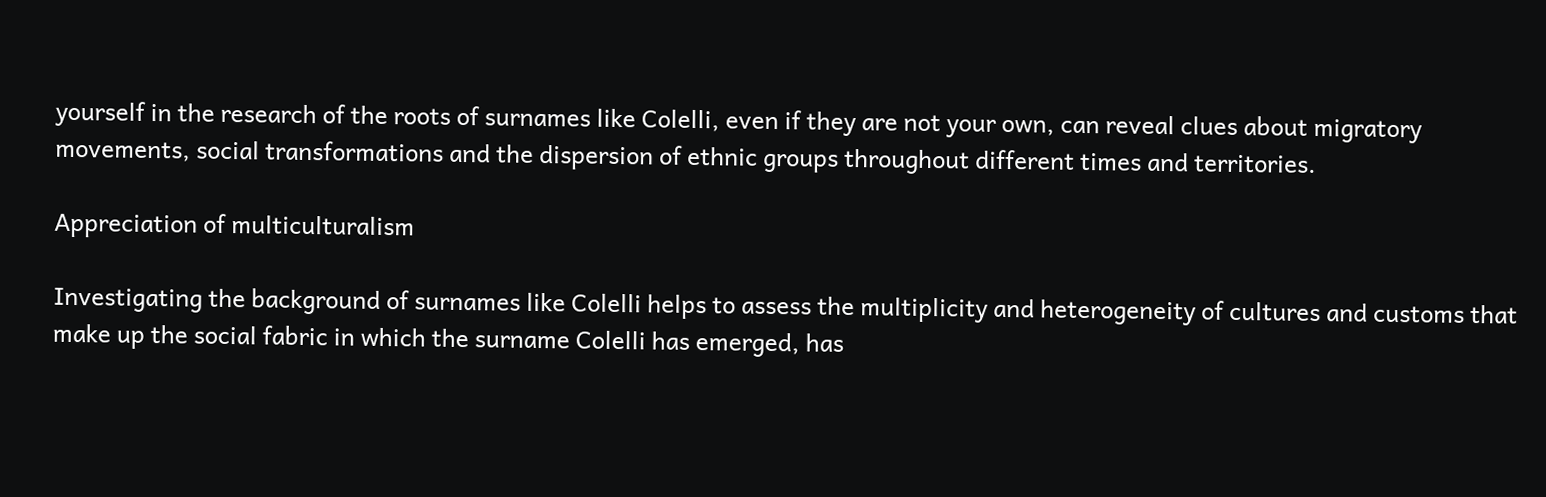yourself in the research of the roots of surnames like Colelli, even if they are not your own, can reveal clues about migratory movements, social transformations and the dispersion of ethnic groups throughout different times and territories.

Appreciation of multiculturalism

Investigating the background of surnames like Colelli helps to assess the multiplicity and heterogeneity of cultures and customs that make up the social fabric in which the surname Colelli has emerged, has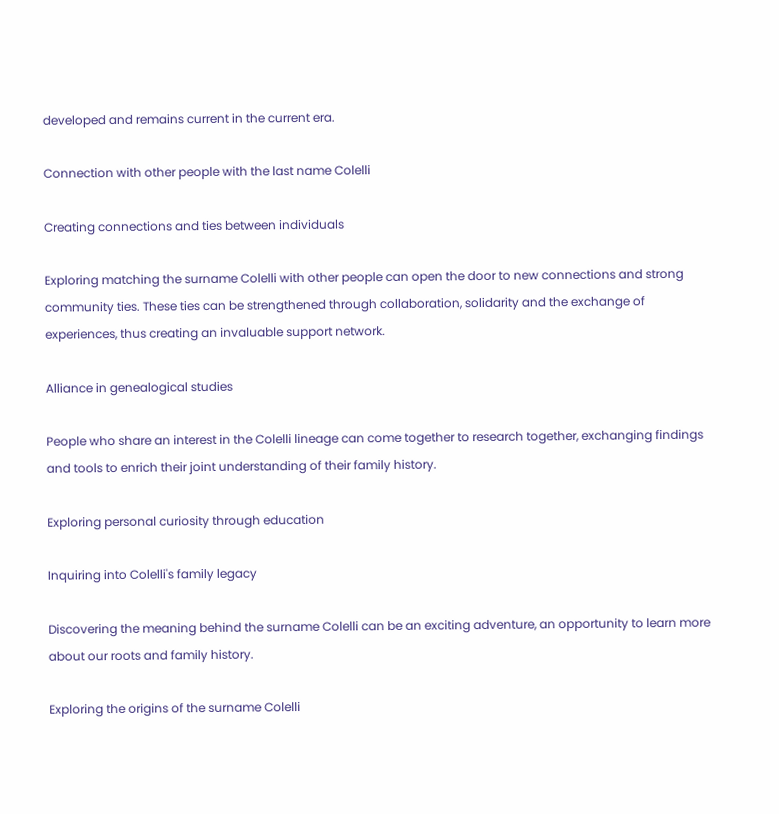developed and remains current in the current era.

Connection with other people with the last name Colelli

Creating connections and ties between individuals

Exploring matching the surname Colelli with other people can open the door to new connections and strong community ties. These ties can be strengthened through collaboration, solidarity and the exchange of experiences, thus creating an invaluable support network.

Alliance in genealogical studies

People who share an interest in the Colelli lineage can come together to research together, exchanging findings and tools to enrich their joint understanding of their family history.

Exploring personal curiosity through education

Inquiring into Colelli's family legacy

Discovering the meaning behind the surname Colelli can be an exciting adventure, an opportunity to learn more about our roots and family history.

Exploring the origins of the surname Colelli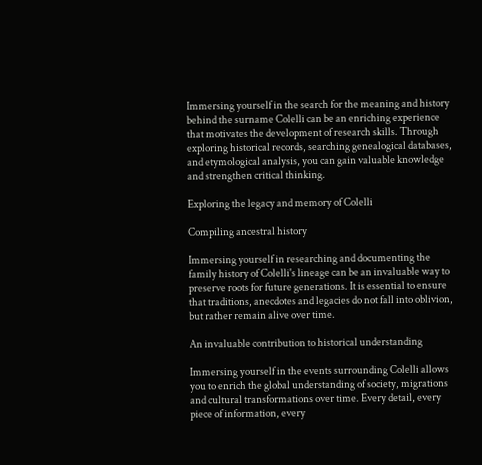Immersing yourself in the search for the meaning and history behind the surname Colelli can be an enriching experience that motivates the development of research skills. Through exploring historical records, searching genealogical databases, and etymological analysis, you can gain valuable knowledge and strengthen critical thinking.

Exploring the legacy and memory of Colelli

Compiling ancestral history

Immersing yourself in researching and documenting the family history of Colelli's lineage can be an invaluable way to preserve roots for future generations. It is essential to ensure that traditions, anecdotes and legacies do not fall into oblivion, but rather remain alive over time.

An invaluable contribution to historical understanding

Immersing yourself in the events surrounding Colelli allows you to enrich the global understanding of society, migrations and cultural transformations over time. Every detail, every piece of information, every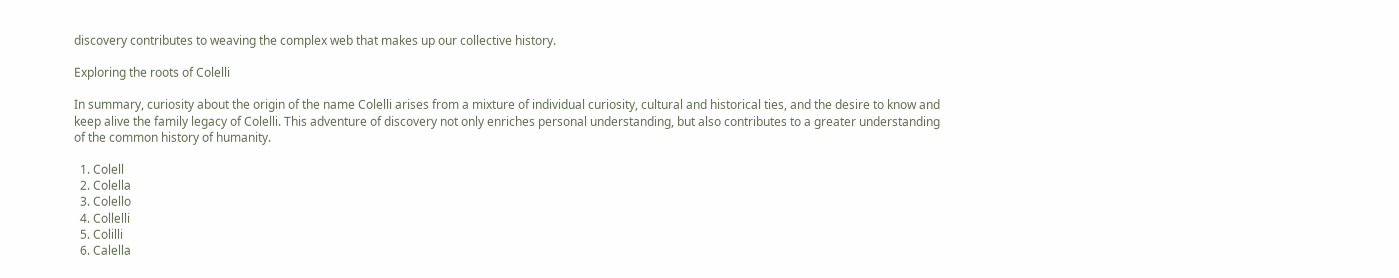discovery contributes to weaving the complex web that makes up our collective history.

Exploring the roots of Colelli

In summary, curiosity about the origin of the name Colelli arises from a mixture of individual curiosity, cultural and historical ties, and the desire to know and keep alive the family legacy of Colelli. This adventure of discovery not only enriches personal understanding, but also contributes to a greater understanding of the common history of humanity.

  1. Colell
  2. Colella
  3. Colello
  4. Collelli
  5. Colilli
  6. Calella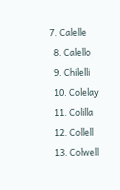7. Calelle
  8. Calello
  9. Chilelli
  10. Colelay
  11. Colilla
  12. Collell
  13. Colwell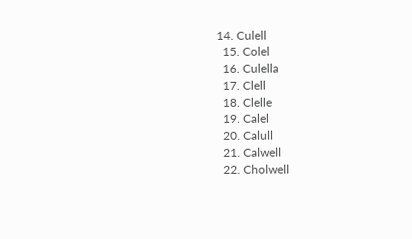14. Culell
  15. Colel
  16. Culella
  17. Clell
  18. Clelle
  19. Calel
  20. Calull
  21. Calwell
  22. Cholwell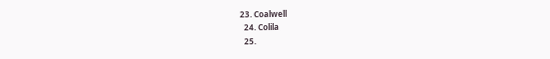23. Coalwell
  24. Colila
  25.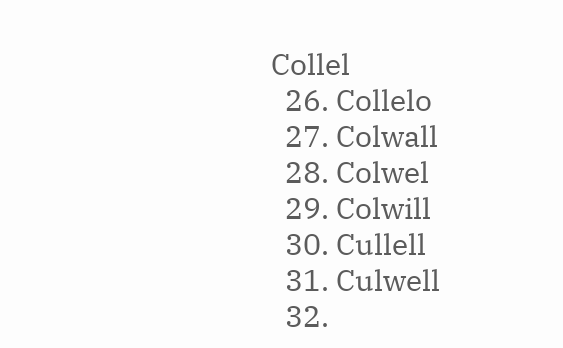Collel
  26. Collelo
  27. Colwall
  28. Colwel
  29. Colwill
  30. Cullell
  31. Culwell
  32.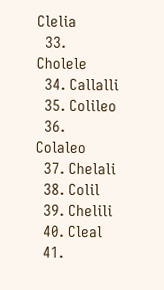Clelia
  33. Cholele
  34. Callalli
  35. Colileo
  36. Colaleo
  37. Chelali
  38. Colil
  39. Chelili
  40. Cleal
  41.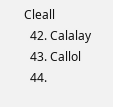Cleall
  42. Calalay
  43. Callol
  44.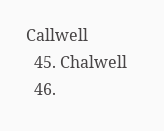Callwell
  45. Chalwell
  46.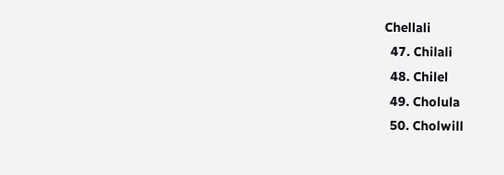Chellali
  47. Chilali
  48. Chilel
  49. Cholula
  50. Cholwill